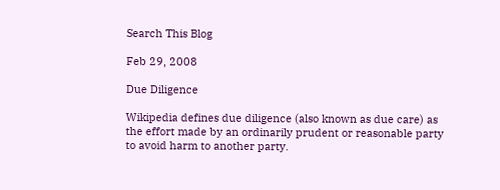Search This Blog

Feb 29, 2008

Due Diligence

Wikipedia defines due diligence (also known as due care) as the effort made by an ordinarily prudent or reasonable party to avoid harm to another party.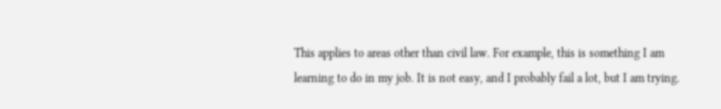This applies to areas other than civil law. For example, this is something I am learning to do in my job. It is not easy, and I probably fail a lot, but I am trying.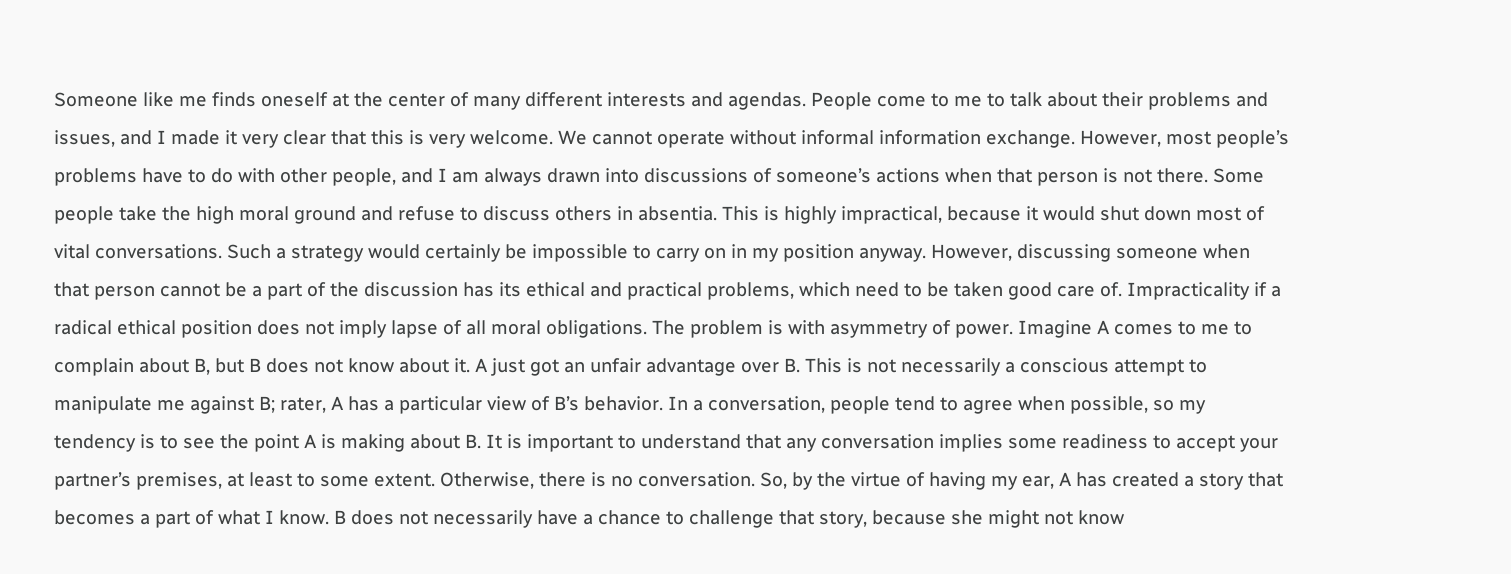Someone like me finds oneself at the center of many different interests and agendas. People come to me to talk about their problems and issues, and I made it very clear that this is very welcome. We cannot operate without informal information exchange. However, most people’s problems have to do with other people, and I am always drawn into discussions of someone’s actions when that person is not there. Some people take the high moral ground and refuse to discuss others in absentia. This is highly impractical, because it would shut down most of vital conversations. Such a strategy would certainly be impossible to carry on in my position anyway. However, discussing someone when that person cannot be a part of the discussion has its ethical and practical problems, which need to be taken good care of. Impracticality if a radical ethical position does not imply lapse of all moral obligations. The problem is with asymmetry of power. Imagine A comes to me to complain about B, but B does not know about it. A just got an unfair advantage over B. This is not necessarily a conscious attempt to manipulate me against B; rater, A has a particular view of B’s behavior. In a conversation, people tend to agree when possible, so my tendency is to see the point A is making about B. It is important to understand that any conversation implies some readiness to accept your partner’s premises, at least to some extent. Otherwise, there is no conversation. So, by the virtue of having my ear, A has created a story that becomes a part of what I know. B does not necessarily have a chance to challenge that story, because she might not know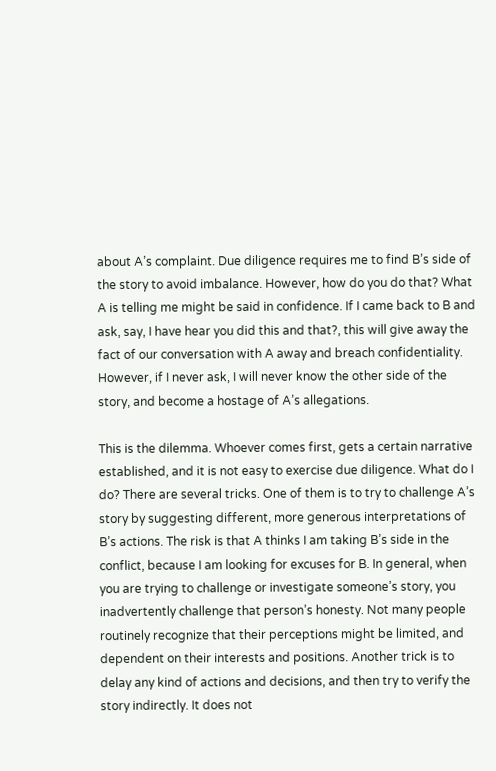about A’s complaint. Due diligence requires me to find B’s side of the story to avoid imbalance. However, how do you do that? What A is telling me might be said in confidence. If I came back to B and ask, say, I have hear you did this and that?, this will give away the fact of our conversation with A away and breach confidentiality. However, if I never ask, I will never know the other side of the story, and become a hostage of A’s allegations.

This is the dilemma. Whoever comes first, gets a certain narrative established, and it is not easy to exercise due diligence. What do I do? There are several tricks. One of them is to try to challenge A’s story by suggesting different, more generous interpretations of B’s actions. The risk is that A thinks I am taking B’s side in the conflict, because I am looking for excuses for B. In general, when you are trying to challenge or investigate someone’s story, you inadvertently challenge that person’s honesty. Not many people routinely recognize that their perceptions might be limited, and dependent on their interests and positions. Another trick is to delay any kind of actions and decisions, and then try to verify the story indirectly. It does not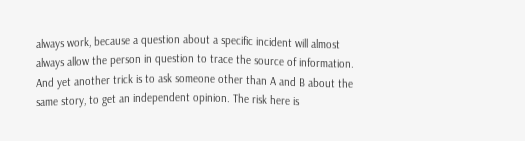always work, because a question about a specific incident will almost always allow the person in question to trace the source of information. And yet another trick is to ask someone other than A and B about the same story, to get an independent opinion. The risk here is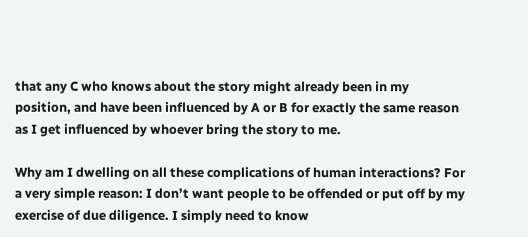that any C who knows about the story might already been in my position, and have been influenced by A or B for exactly the same reason as I get influenced by whoever bring the story to me.

Why am I dwelling on all these complications of human interactions? For a very simple reason: I don’t want people to be offended or put off by my exercise of due diligence. I simply need to know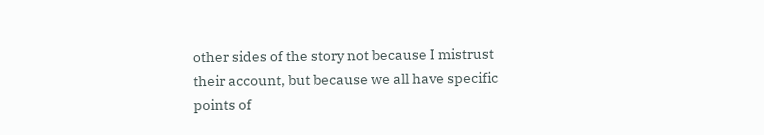other sides of the story not because I mistrust their account, but because we all have specific points of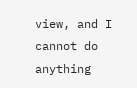view, and I cannot do anything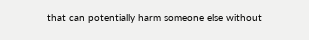that can potentially harm someone else without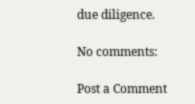due diligence.

No comments:

Post a Comment